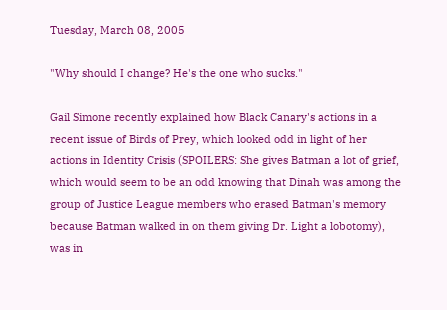Tuesday, March 08, 2005

"Why should I change? He's the one who sucks."

Gail Simone recently explained how Black Canary's actions in a recent issue of Birds of Prey, which looked odd in light of her actions in Identity Crisis (SPOILERS: She gives Batman a lot of grief, which would seem to be an odd knowing that Dinah was among the group of Justice League members who erased Batman's memory because Batman walked in on them giving Dr. Light a lobotomy), was in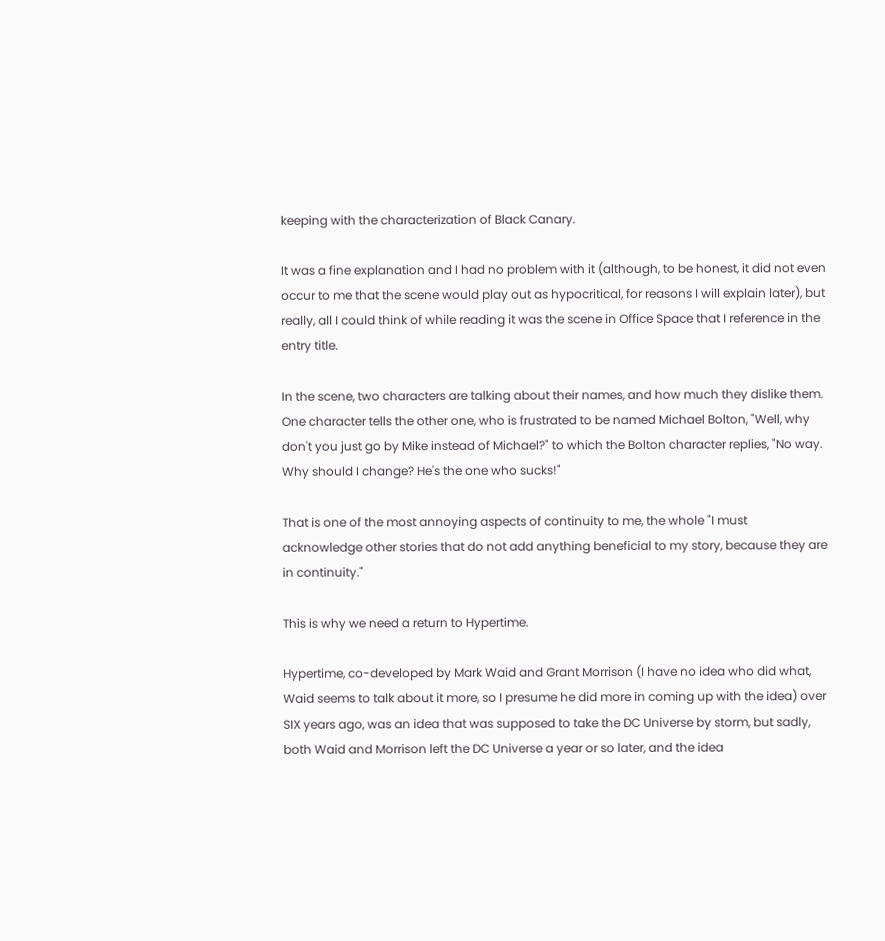keeping with the characterization of Black Canary.

It was a fine explanation and I had no problem with it (although, to be honest, it did not even occur to me that the scene would play out as hypocritical, for reasons I will explain later), but really, all I could think of while reading it was the scene in Office Space that I reference in the entry title.

In the scene, two characters are talking about their names, and how much they dislike them. One character tells the other one, who is frustrated to be named Michael Bolton, "Well, why don't you just go by Mike instead of Michael?" to which the Bolton character replies, "No way. Why should I change? He's the one who sucks!"

That is one of the most annoying aspects of continuity to me, the whole "I must acknowledge other stories that do not add anything beneficial to my story, because they are in continuity."

This is why we need a return to Hypertime.

Hypertime, co-developed by Mark Waid and Grant Morrison (I have no idea who did what, Waid seems to talk about it more, so I presume he did more in coming up with the idea) over SIX years ago, was an idea that was supposed to take the DC Universe by storm, but sadly, both Waid and Morrison left the DC Universe a year or so later, and the idea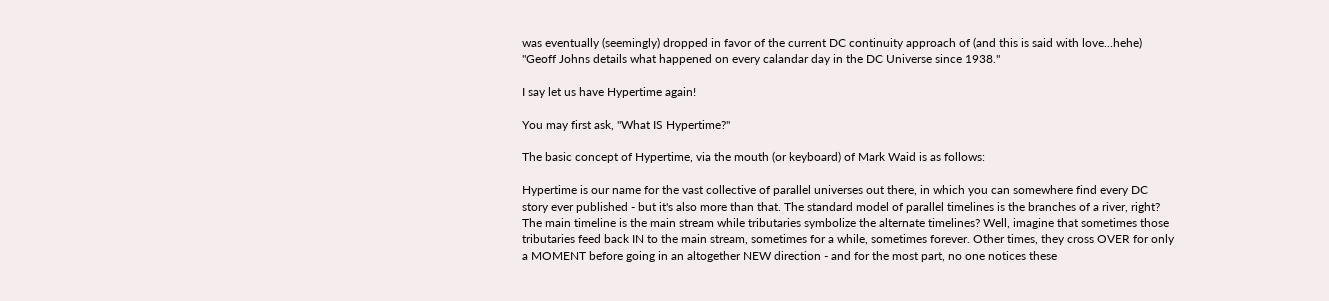was eventually (seemingly) dropped in favor of the current DC continuity approach of (and this is said with love...hehe) "Geoff Johns details what happened on every calandar day in the DC Universe since 1938."

I say let us have Hypertime again!

You may first ask, "What IS Hypertime?"

The basic concept of Hypertime, via the mouth (or keyboard) of Mark Waid is as follows:

Hypertime is our name for the vast collective of parallel universes out there, in which you can somewhere find every DC story ever published - but it's also more than that. The standard model of parallel timelines is the branches of a river, right? The main timeline is the main stream while tributaries symbolize the alternate timelines? Well, imagine that sometimes those tributaries feed back IN to the main stream, sometimes for a while, sometimes forever. Other times, they cross OVER for only a MOMENT before going in an altogether NEW direction - and for the most part, no one notices these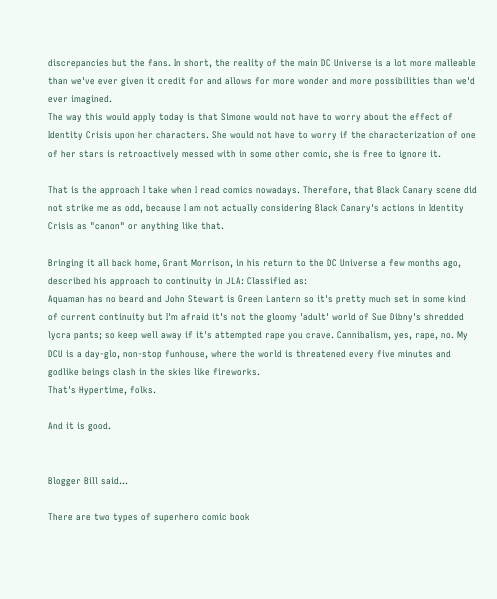discrepancies but the fans. In short, the reality of the main DC Universe is a lot more malleable than we've ever given it credit for and allows for more wonder and more possibilities than we'd ever imagined.
The way this would apply today is that Simone would not have to worry about the effect of Identity Crisis upon her characters. She would not have to worry if the characterization of one of her stars is retroactively messed with in some other comic, she is free to ignore it.

That is the approach I take when I read comics nowadays. Therefore, that Black Canary scene did not strike me as odd, because I am not actually considering Black Canary's actions in Identity Crisis as "canon" or anything like that.

Bringing it all back home, Grant Morrison, in his return to the DC Universe a few months ago, described his approach to continuity in JLA: Classified as:
Aquaman has no beard and John Stewart is Green Lantern so it's pretty much set in some kind of current continuity but I'm afraid it's not the gloomy 'adult' world of Sue Dibny's shredded lycra pants; so keep well away if it's attempted rape you crave. Cannibalism, yes, rape, no. My DCU is a day-glo, non-stop funhouse, where the world is threatened every five minutes and godlike beings clash in the skies like fireworks.
That's Hypertime, folks.

And it is good.


Blogger Bill said...

There are two types of superhero comic book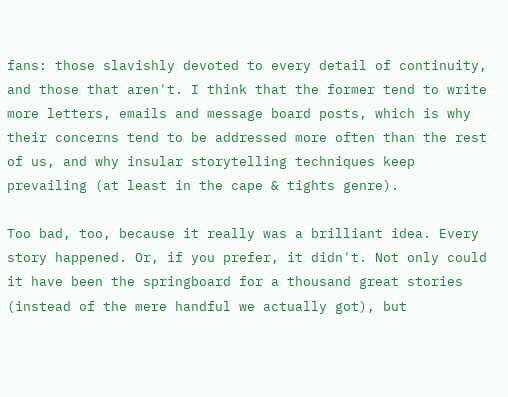fans: those slavishly devoted to every detail of continuity, and those that aren't. I think that the former tend to write more letters, emails and message board posts, which is why their concerns tend to be addressed more often than the rest of us, and why insular storytelling techniques keep prevailing (at least in the cape & tights genre).

Too bad, too, because it really was a brilliant idea. Every story happened. Or, if you prefer, it didn't. Not only could it have been the springboard for a thousand great stories (instead of the mere handful we actually got), but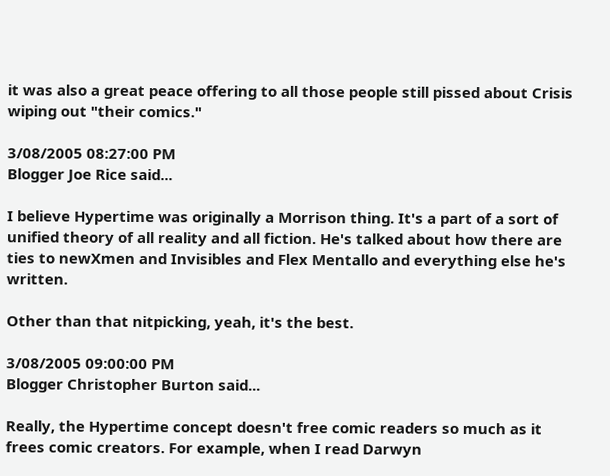it was also a great peace offering to all those people still pissed about Crisis wiping out "their comics."

3/08/2005 08:27:00 PM
Blogger Joe Rice said...

I believe Hypertime was originally a Morrison thing. It's a part of a sort of unified theory of all reality and all fiction. He's talked about how there are ties to newXmen and Invisibles and Flex Mentallo and everything else he's written.

Other than that nitpicking, yeah, it's the best.

3/08/2005 09:00:00 PM
Blogger Christopher Burton said...

Really, the Hypertime concept doesn't free comic readers so much as it frees comic creators. For example, when I read Darwyn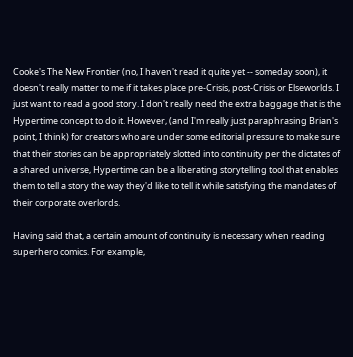Cooke's The New Frontier (no, I haven't read it quite yet -- someday soon), it doesn't really matter to me if it takes place pre-Crisis, post-Crisis or Elseworlds. I just want to read a good story. I don't really need the extra baggage that is the Hypertime concept to do it. However, (and I'm really just paraphrasing Brian's point, I think) for creators who are under some editorial pressure to make sure that their stories can be appropriately slotted into continuity per the dictates of a shared universe, Hypertime can be a liberating storytelling tool that enables them to tell a story the way they'd like to tell it while satisfying the mandates of their corporate overlords.

Having said that, a certain amount of continuity is necessary when reading superhero comics. For example,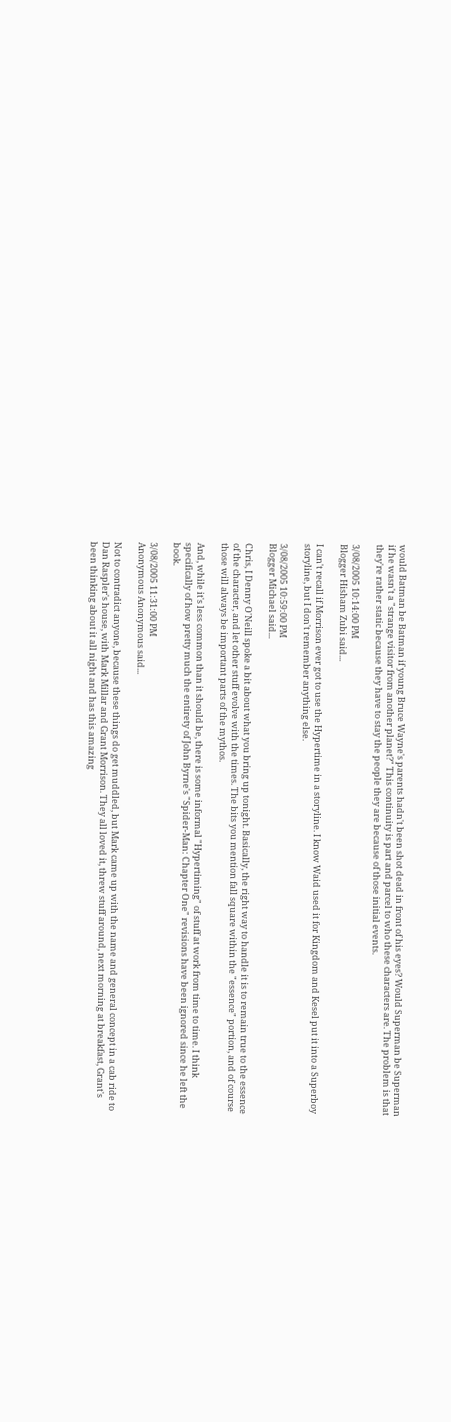would Batman be Batman if young Bruce Wayne's parents hadn't been shot dead in front of his eyes? Would Superman be Superman if he wasn't a "strange visitor from another planet?" This continuity is part and parcel to who these characters are. The problem is that they're rather static because they have to stay the people they are because of those initial events.

3/08/2005 10:14:00 PM
Blogger Hisham Zubi said...

I can't recall if Morrison ever got to use the Hypertime in a storyline. I know Waid used it for Kingdom and Kesel put it into a Superboy storyline, but I don't remember anything else.

3/08/2005 10:59:00 PM
Blogger Michael said...

Chris, I Denny O'Neill spoke a bit about what you bring up tonight. Basically, the right way to handle it is to remain true to the essence of the character, and let other stuff evolve with the times. The bits you mention fall square within the "essence" portion, and of course those will always be important parts of the mythos.

And, while it's less common than it should be, there is some informal "Hypertiming" of stuff at work from time to time. I think specifically of how pretty much the entirety of John Byrne's "Spider-Man: Chapter One" revisions have been ignored since he left the book.

3/08/2005 11:31:00 PM
Anonymous Anonymous said...

Not to contradict anyone, because these things do get muddled, but Mark came up with the name and general concept in a cab ride to Dan Raspler's house, with Mark Millar and Grant Morrison. They all loved it, threw stuff around, next morning at breakfast, Grant's been thinking about it all night and has this amazing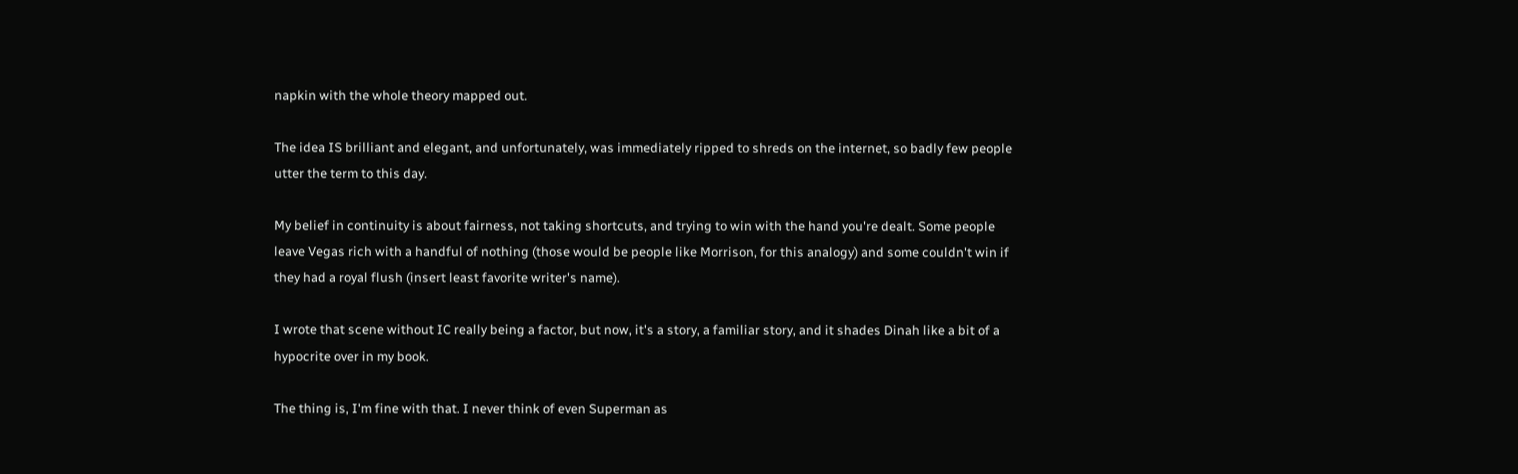napkin with the whole theory mapped out.

The idea IS brilliant and elegant, and unfortunately, was immediately ripped to shreds on the internet, so badly few people utter the term to this day.

My belief in continuity is about fairness, not taking shortcuts, and trying to win with the hand you're dealt. Some people leave Vegas rich with a handful of nothing (those would be people like Morrison, for this analogy) and some couldn't win if they had a royal flush (insert least favorite writer's name).

I wrote that scene without IC really being a factor, but now, it's a story, a familiar story, and it shades Dinah like a bit of a hypocrite over in my book.

The thing is, I'm fine with that. I never think of even Superman as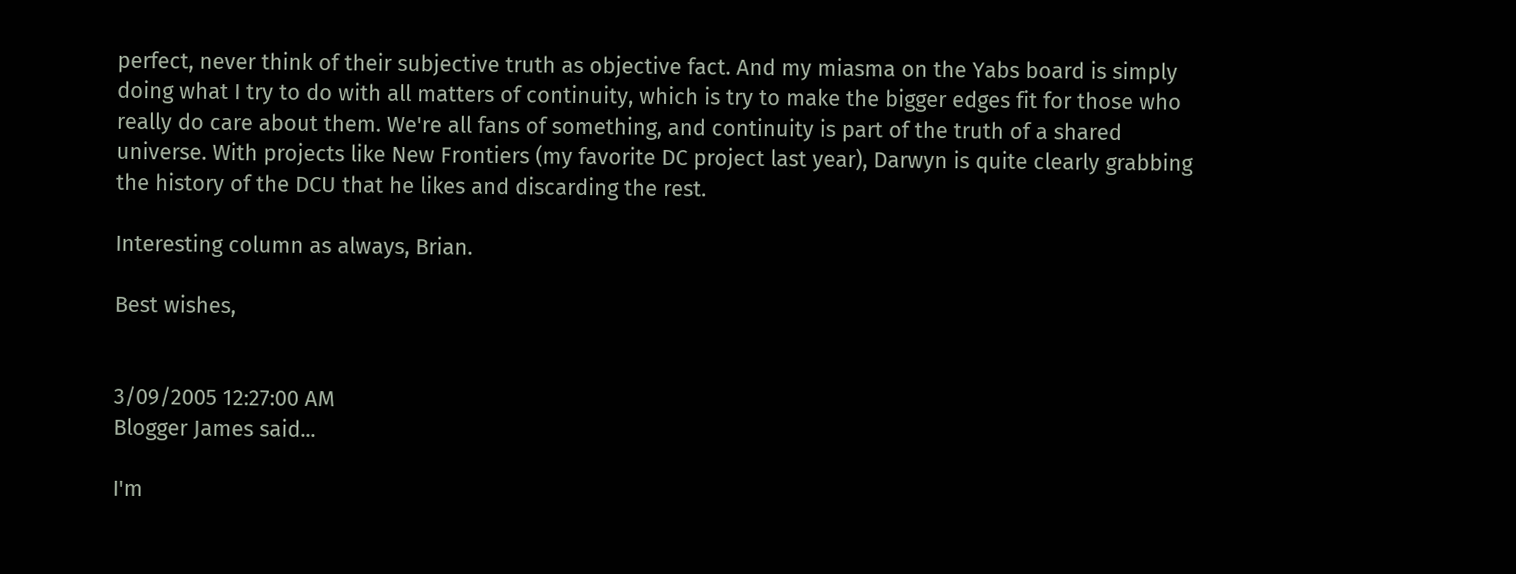perfect, never think of their subjective truth as objective fact. And my miasma on the Yabs board is simply doing what I try to do with all matters of continuity, which is try to make the bigger edges fit for those who really do care about them. We're all fans of something, and continuity is part of the truth of a shared universe. With projects like New Frontiers (my favorite DC project last year), Darwyn is quite clearly grabbing the history of the DCU that he likes and discarding the rest.

Interesting column as always, Brian.

Best wishes,


3/09/2005 12:27:00 AM
Blogger James said...

I'm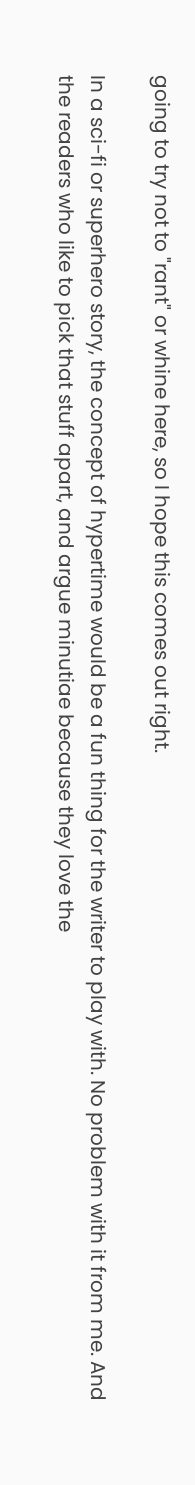going to try not to "rant" or whine here, so I hope this comes out right.

In a sci-fi or superhero story, the concept of hypertime would be a fun thing for the writer to play with. No problem with it from me. And the readers who like to pick that stuff apart, and argue minutiae because they love the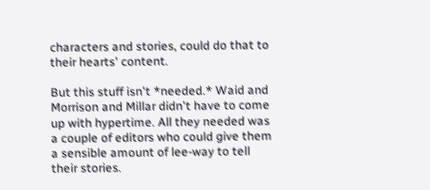characters and stories, could do that to their hearts' content.

But this stuff isn't *needed.* Waid and Morrison and Millar didn't have to come up with hypertime. All they needed was a couple of editors who could give them a sensible amount of lee-way to tell their stories.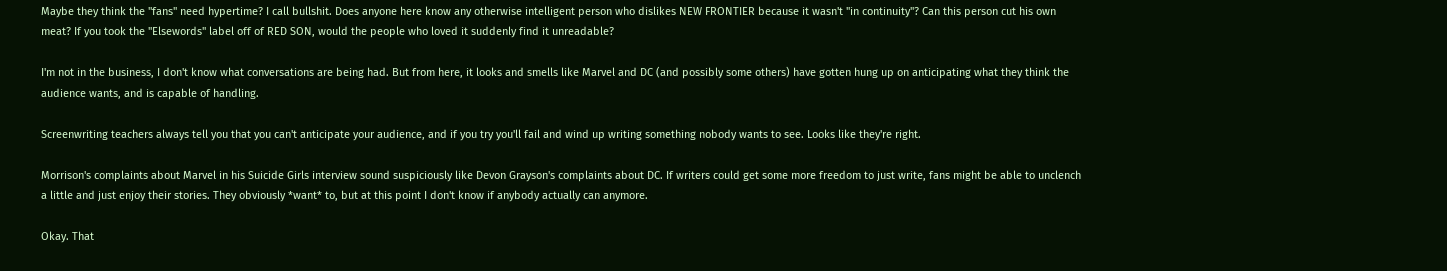Maybe they think the "fans" need hypertime? I call bullshit. Does anyone here know any otherwise intelligent person who dislikes NEW FRONTIER because it wasn't "in continuity"? Can this person cut his own meat? If you took the "Elsewords" label off of RED SON, would the people who loved it suddenly find it unreadable?

I'm not in the business, I don't know what conversations are being had. But from here, it looks and smells like Marvel and DC (and possibly some others) have gotten hung up on anticipating what they think the audience wants, and is capable of handling.

Screenwriting teachers always tell you that you can't anticipate your audience, and if you try you'll fail and wind up writing something nobody wants to see. Looks like they're right.

Morrison's complaints about Marvel in his Suicide Girls interview sound suspiciously like Devon Grayson's complaints about DC. If writers could get some more freedom to just write, fans might be able to unclench a little and just enjoy their stories. They obviously *want* to, but at this point I don't know if anybody actually can anymore.

Okay. That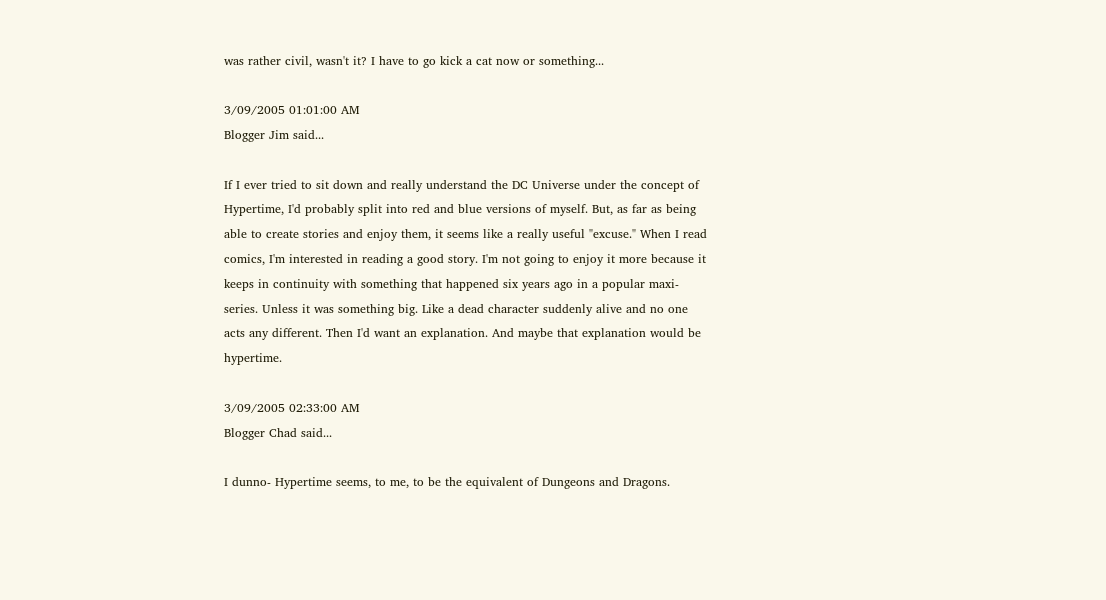was rather civil, wasn't it? I have to go kick a cat now or something...

3/09/2005 01:01:00 AM
Blogger Jim said...

If I ever tried to sit down and really understand the DC Universe under the concept of Hypertime, I'd probably split into red and blue versions of myself. But, as far as being able to create stories and enjoy them, it seems like a really useful "excuse." When I read comics, I'm interested in reading a good story. I'm not going to enjoy it more because it keeps in continuity with something that happened six years ago in a popular maxi-series. Unless it was something big. Like a dead character suddenly alive and no one acts any different. Then I'd want an explanation. And maybe that explanation would be hypertime.

3/09/2005 02:33:00 AM
Blogger Chad said...

I dunno- Hypertime seems, to me, to be the equivalent of Dungeons and Dragons.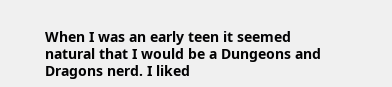When I was an early teen it seemed natural that I would be a Dungeons and Dragons nerd. I liked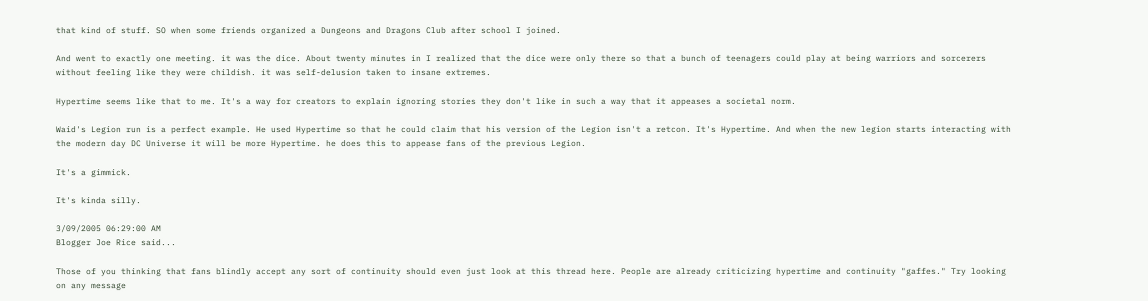that kind of stuff. SO when some friends organized a Dungeons and Dragons Club after school I joined.

And went to exactly one meeting. it was the dice. About twenty minutes in I realized that the dice were only there so that a bunch of teenagers could play at being warriors and sorcerers without feeling like they were childish. it was self-delusion taken to insane extremes.

Hypertime seems like that to me. It's a way for creators to explain ignoring stories they don't like in such a way that it appeases a societal norm.

Waid's Legion run is a perfect example. He used Hypertime so that he could claim that his version of the Legion isn't a retcon. It's Hypertime. And when the new legion starts interacting with the modern day DC Universe it will be more Hypertime. he does this to appease fans of the previous Legion.

It's a gimmick.

It's kinda silly.

3/09/2005 06:29:00 AM
Blogger Joe Rice said...

Those of you thinking that fans blindly accept any sort of continuity should even just look at this thread here. People are already criticizing hypertime and continuity "gaffes." Try looking on any message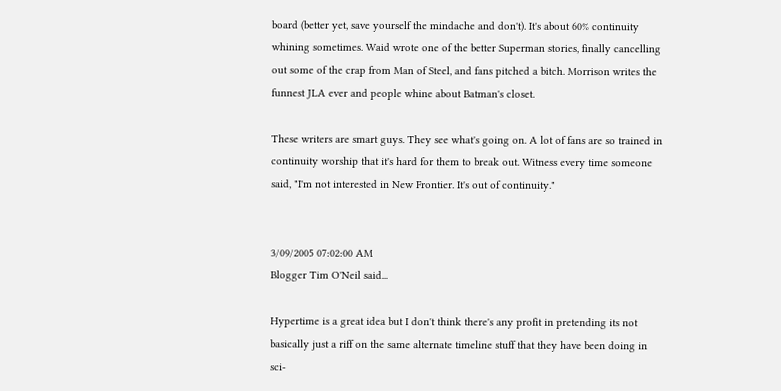board (better yet, save yourself the mindache and don't). It's about 60% continuity whining sometimes. Waid wrote one of the better Superman stories, finally cancelling out some of the crap from Man of Steel, and fans pitched a bitch. Morrison writes the funnest JLA ever and people whine about Batman's closet.

These writers are smart guys. They see what's going on. A lot of fans are so trained in continuity worship that it's hard for them to break out. Witness every time someone said, "I'm not interested in New Frontier. It's out of continuity."


3/09/2005 07:02:00 AM
Blogger Tim O'Neil said...

Hypertime is a great idea but I don't think there's any profit in pretending its not basically just a riff on the same alternate timeline stuff that they have been doing in sci-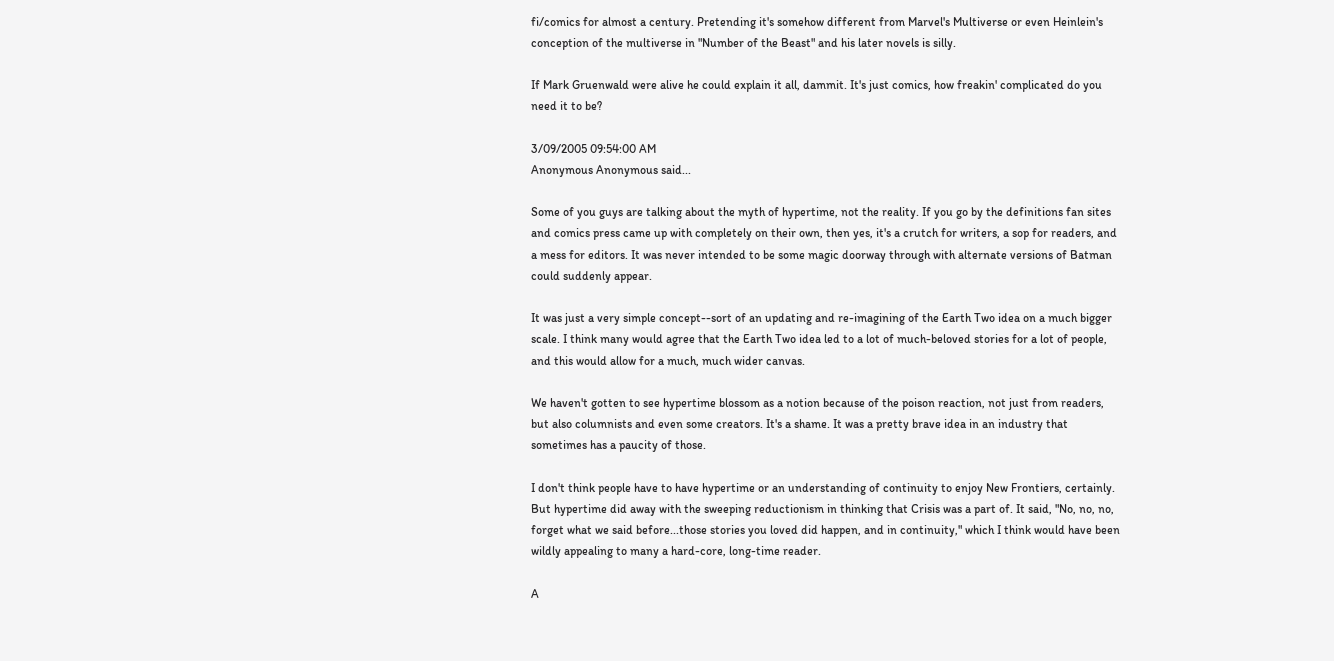fi/comics for almost a century. Pretending it's somehow different from Marvel's Multiverse or even Heinlein's conception of the multiverse in "Number of the Beast" and his later novels is silly.

If Mark Gruenwald were alive he could explain it all, dammit. It's just comics, how freakin' complicated do you need it to be?

3/09/2005 09:54:00 AM
Anonymous Anonymous said...

Some of you guys are talking about the myth of hypertime, not the reality. If you go by the definitions fan sites and comics press came up with completely on their own, then yes, it's a crutch for writers, a sop for readers, and a mess for editors. It was never intended to be some magic doorway through with alternate versions of Batman could suddenly appear.

It was just a very simple concept--sort of an updating and re-imagining of the Earth Two idea on a much bigger scale. I think many would agree that the Earth Two idea led to a lot of much-beloved stories for a lot of people, and this would allow for a much, much wider canvas.

We haven't gotten to see hypertime blossom as a notion because of the poison reaction, not just from readers, but also columnists and even some creators. It's a shame. It was a pretty brave idea in an industry that sometimes has a paucity of those.

I don't think people have to have hypertime or an understanding of continuity to enjoy New Frontiers, certainly. But hypertime did away with the sweeping reductionism in thinking that Crisis was a part of. It said, "No, no, no, forget what we said before...those stories you loved did happen, and in continuity," which I think would have been wildly appealing to many a hard-core, long-time reader.

A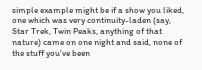simple example might be if a show you liked, one which was very continuity-laden (say, Star Trek, Twin Peaks, anything of that nature) came on one night and said, none of the stuff you've been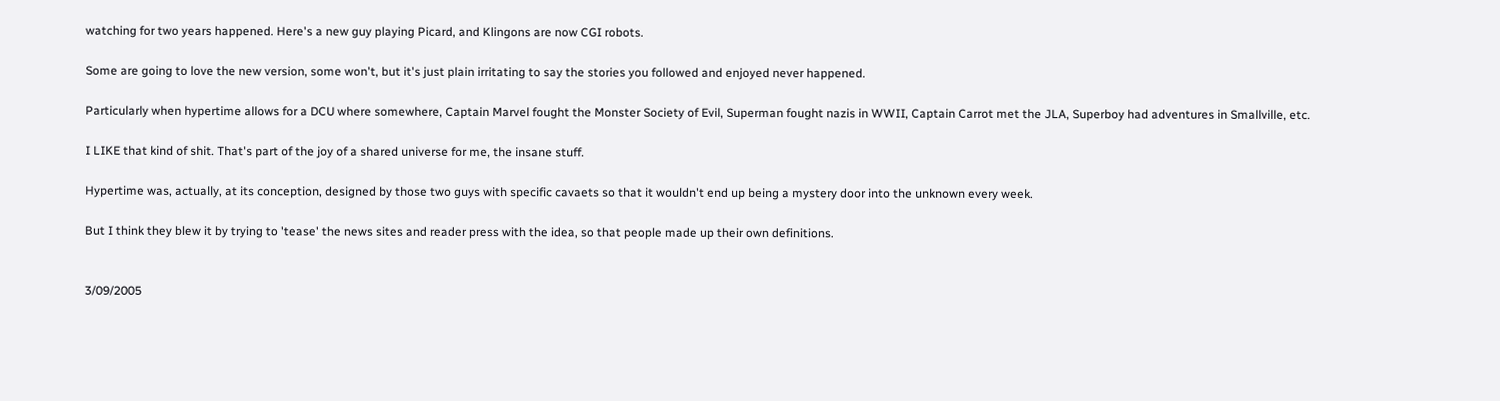watching for two years happened. Here's a new guy playing Picard, and Klingons are now CGI robots.

Some are going to love the new version, some won't, but it's just plain irritating to say the stories you followed and enjoyed never happened.

Particularly when hypertime allows for a DCU where somewhere, Captain Marvel fought the Monster Society of Evil, Superman fought nazis in WWII, Captain Carrot met the JLA, Superboy had adventures in Smallville, etc.

I LIKE that kind of shit. That's part of the joy of a shared universe for me, the insane stuff.

Hypertime was, actually, at its conception, designed by those two guys with specific cavaets so that it wouldn't end up being a mystery door into the unknown every week.

But I think they blew it by trying to 'tease' the news sites and reader press with the idea, so that people made up their own definitions.


3/09/2005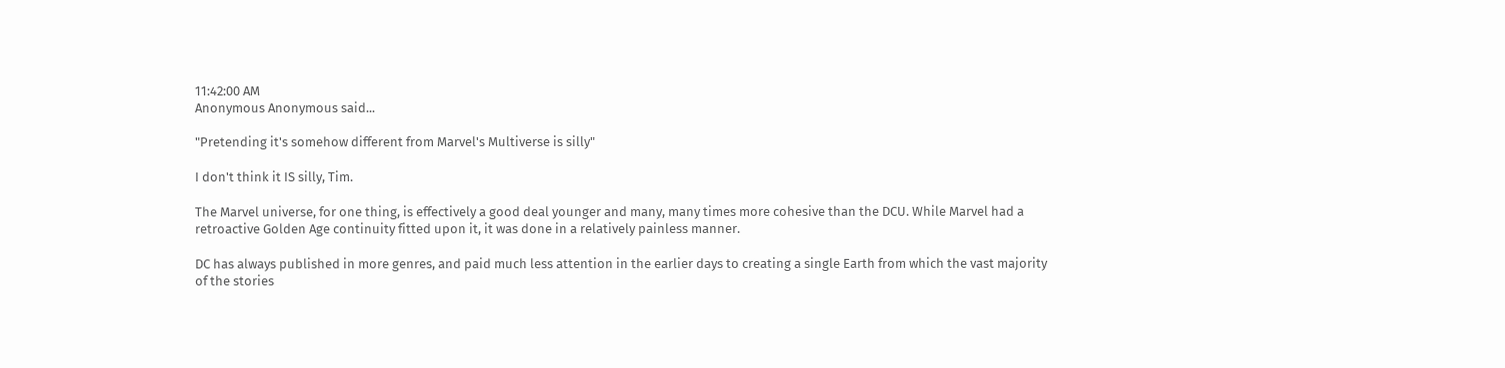11:42:00 AM
Anonymous Anonymous said...

"Pretending it's somehow different from Marvel's Multiverse is silly"

I don't think it IS silly, Tim.

The Marvel universe, for one thing, is effectively a good deal younger and many, many times more cohesive than the DCU. While Marvel had a retroactive Golden Age continuity fitted upon it, it was done in a relatively painless manner.

DC has always published in more genres, and paid much less attention in the earlier days to creating a single Earth from which the vast majority of the stories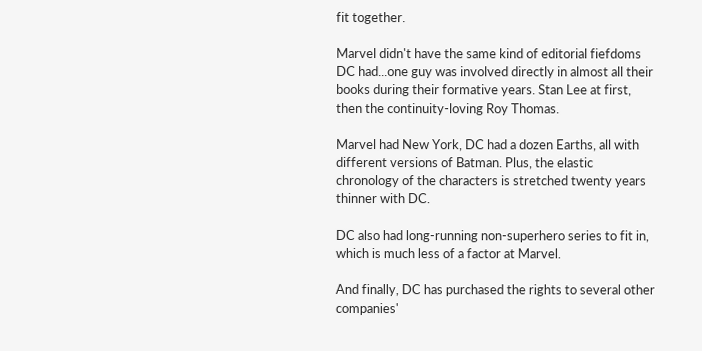fit together.

Marvel didn't have the same kind of editorial fiefdoms DC had...one guy was involved directly in almost all their books during their formative years. Stan Lee at first, then the continuity-loving Roy Thomas.

Marvel had New York, DC had a dozen Earths, all with different versions of Batman. Plus, the elastic chronology of the characters is stretched twenty years thinner with DC.

DC also had long-running non-superhero series to fit in, which is much less of a factor at Marvel.

And finally, DC has purchased the rights to several other companies'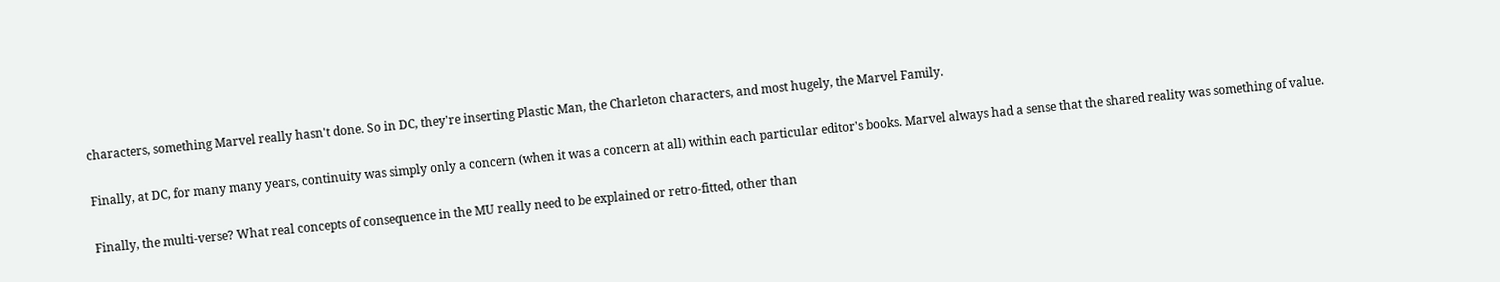characters, something Marvel really hasn't done. So in DC, they're inserting Plastic Man, the Charleton characters, and most hugely, the Marvel Family.

Finally, at DC, for many many years, continuity was simply only a concern (when it was a concern at all) within each particular editor's books. Marvel always had a sense that the shared reality was something of value.

Finally, the multi-verse? What real concepts of consequence in the MU really need to be explained or retro-fitted, other than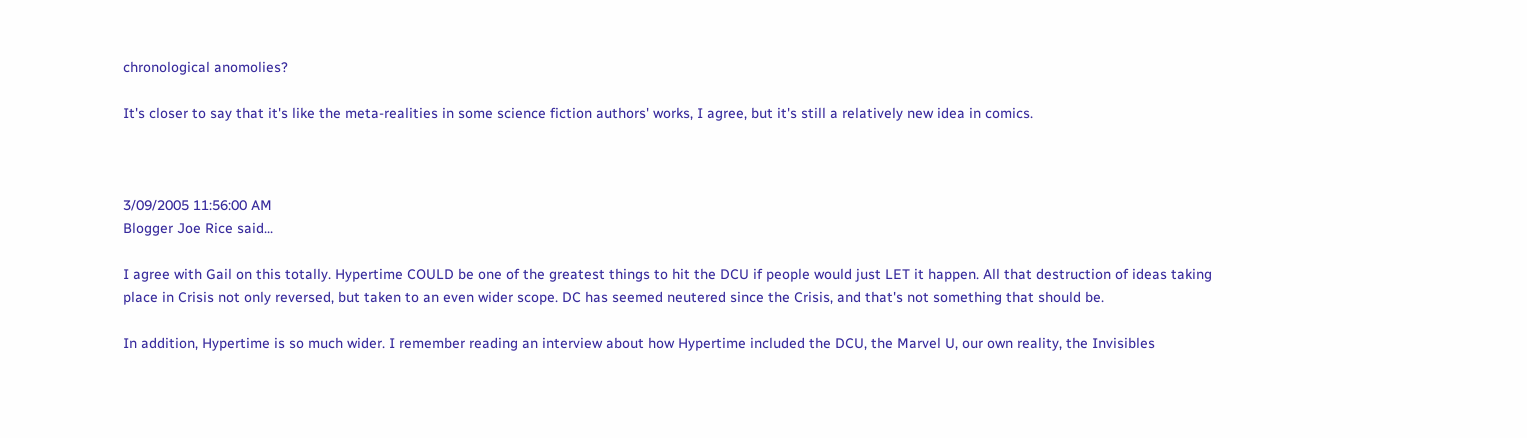chronological anomolies?

It's closer to say that it's like the meta-realities in some science fiction authors' works, I agree, but it's still a relatively new idea in comics.



3/09/2005 11:56:00 AM
Blogger Joe Rice said...

I agree with Gail on this totally. Hypertime COULD be one of the greatest things to hit the DCU if people would just LET it happen. All that destruction of ideas taking place in Crisis not only reversed, but taken to an even wider scope. DC has seemed neutered since the Crisis, and that's not something that should be.

In addition, Hypertime is so much wider. I remember reading an interview about how Hypertime included the DCU, the Marvel U, our own reality, the Invisibles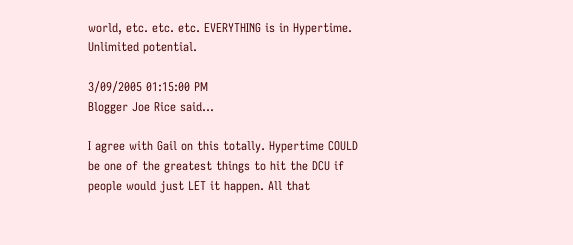world, etc. etc. etc. EVERYTHING is in Hypertime. Unlimited potential.

3/09/2005 01:15:00 PM
Blogger Joe Rice said...

I agree with Gail on this totally. Hypertime COULD be one of the greatest things to hit the DCU if people would just LET it happen. All that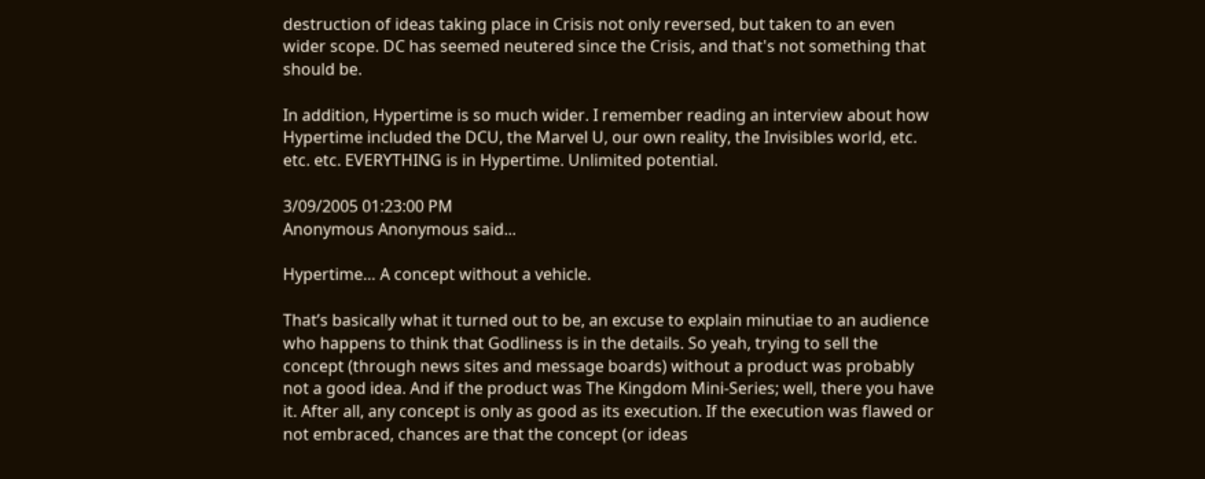destruction of ideas taking place in Crisis not only reversed, but taken to an even wider scope. DC has seemed neutered since the Crisis, and that's not something that should be.

In addition, Hypertime is so much wider. I remember reading an interview about how Hypertime included the DCU, the Marvel U, our own reality, the Invisibles world, etc. etc. etc. EVERYTHING is in Hypertime. Unlimited potential.

3/09/2005 01:23:00 PM
Anonymous Anonymous said...

Hypertime… A concept without a vehicle.

That’s basically what it turned out to be, an excuse to explain minutiae to an audience who happens to think that Godliness is in the details. So yeah, trying to sell the concept (through news sites and message boards) without a product was probably not a good idea. And if the product was The Kingdom Mini-Series; well, there you have it. After all, any concept is only as good as its execution. If the execution was flawed or not embraced, chances are that the concept (or ideas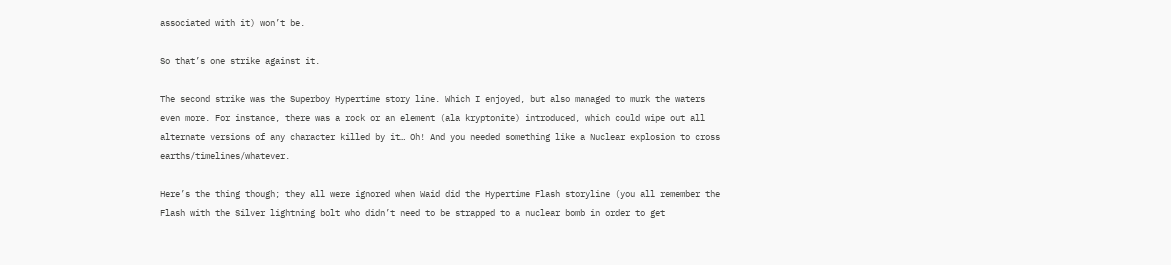associated with it) won’t be.

So that’s one strike against it.

The second strike was the Superboy Hypertime story line. Which I enjoyed, but also managed to murk the waters even more. For instance, there was a rock or an element (ala kryptonite) introduced, which could wipe out all alternate versions of any character killed by it… Oh! And you needed something like a Nuclear explosion to cross earths/timelines/whatever.

Here’s the thing though; they all were ignored when Waid did the Hypertime Flash storyline (you all remember the Flash with the Silver lightning bolt who didn’t need to be strapped to a nuclear bomb in order to get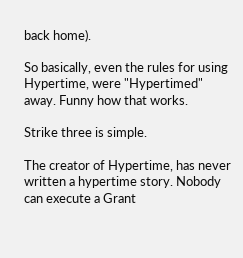back home).

So basically, even the rules for using Hypertime, were "Hypertimed" away. Funny how that works.

Strike three is simple.

The creator of Hypertime, has never written a hypertime story. Nobody can execute a Grant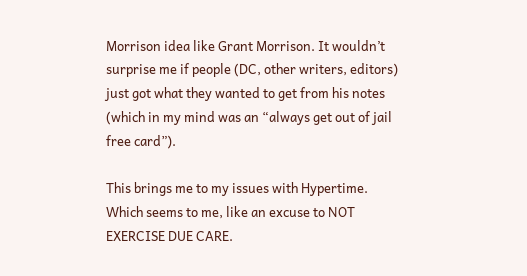Morrison idea like Grant Morrison. It wouldn’t surprise me if people (DC, other writers, editors) just got what they wanted to get from his notes (which in my mind was an “always get out of jail free card”).

This brings me to my issues with Hypertime. Which seems to me, like an excuse to NOT EXERCISE DUE CARE.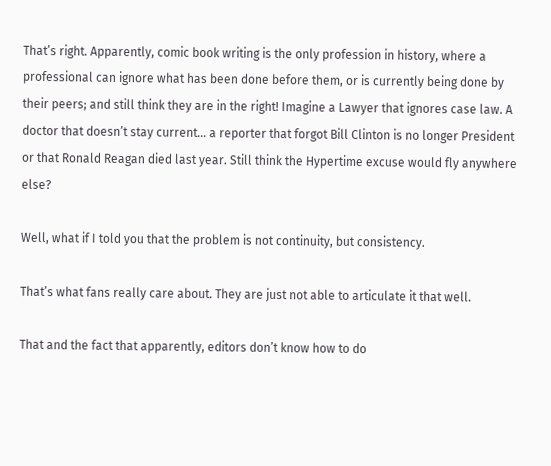That’s right. Apparently, comic book writing is the only profession in history, where a professional can ignore what has been done before them, or is currently being done by their peers; and still think they are in the right! Imagine a Lawyer that ignores case law. A doctor that doesn’t stay current… a reporter that forgot Bill Clinton is no longer President or that Ronald Reagan died last year. Still think the Hypertime excuse would fly anywhere else?

Well, what if I told you that the problem is not continuity, but consistency.

That’s what fans really care about. They are just not able to articulate it that well.

That and the fact that apparently, editors don’t know how to do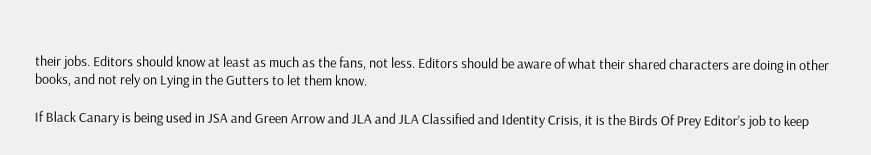their jobs. Editors should know at least as much as the fans, not less. Editors should be aware of what their shared characters are doing in other books, and not rely on Lying in the Gutters to let them know.

If Black Canary is being used in JSA and Green Arrow and JLA and JLA Classified and Identity Crisis, it is the Birds Of Prey Editor’s job to keep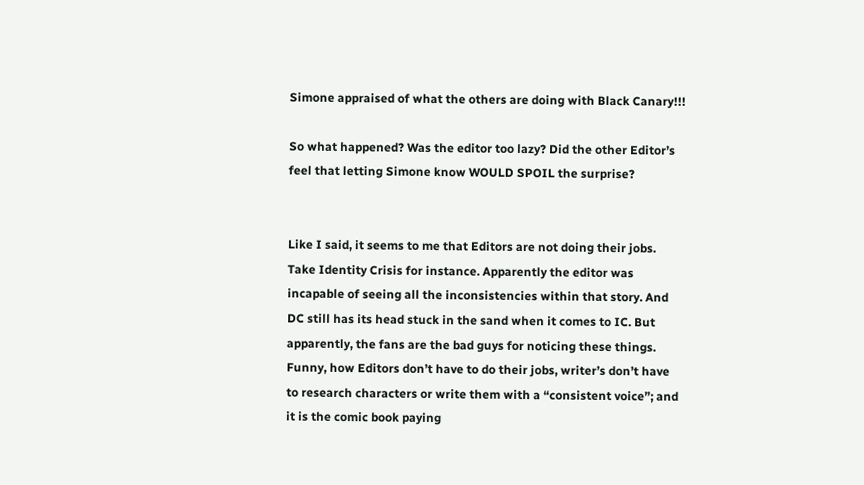Simone appraised of what the others are doing with Black Canary!!!

So what happened? Was the editor too lazy? Did the other Editor’s feel that letting Simone know WOULD SPOIL the surprise?


Like I said, it seems to me that Editors are not doing their jobs. Take Identity Crisis for instance. Apparently the editor was incapable of seeing all the inconsistencies within that story. And DC still has its head stuck in the sand when it comes to IC. But apparently, the fans are the bad guys for noticing these things. Funny, how Editors don’t have to do their jobs, writer’s don’t have to research characters or write them with a “consistent voice”; and it is the comic book paying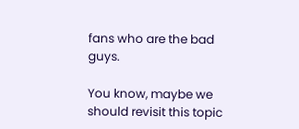fans who are the bad guys.

You know, maybe we should revisit this topic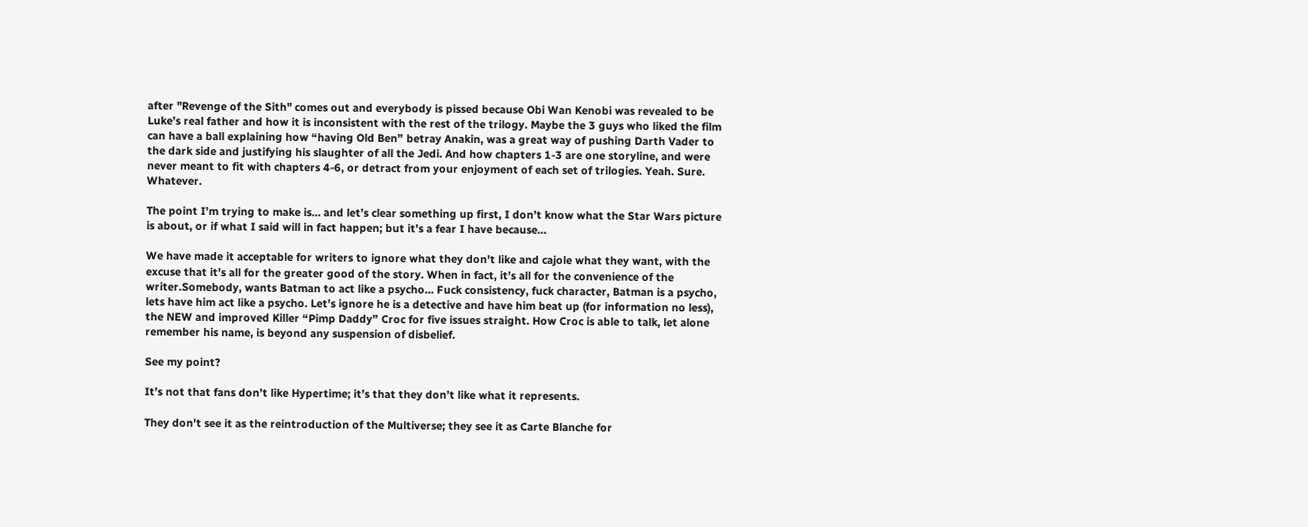after "Revenge of the Sith" comes out and everybody is pissed because Obi Wan Kenobi was revealed to be Luke’s real father and how it is inconsistent with the rest of the trilogy. Maybe the 3 guys who liked the film can have a ball explaining how “having Old Ben” betray Anakin, was a great way of pushing Darth Vader to the dark side and justifying his slaughter of all the Jedi. And how chapters 1-3 are one storyline, and were never meant to fit with chapters 4-6, or detract from your enjoyment of each set of trilogies. Yeah. Sure. Whatever.

The point I’m trying to make is… and let’s clear something up first, I don’t know what the Star Wars picture is about, or if what I said will in fact happen; but it’s a fear I have because…

We have made it acceptable for writers to ignore what they don’t like and cajole what they want, with the excuse that it’s all for the greater good of the story. When in fact, it’s all for the convenience of the writer.Somebody, wants Batman to act like a psycho… Fuck consistency, fuck character, Batman is a psycho, lets have him act like a psycho. Let’s ignore he is a detective and have him beat up (for information no less), the NEW and improved Killer “Pimp Daddy” Croc for five issues straight. How Croc is able to talk, let alone remember his name, is beyond any suspension of disbelief.

See my point?

It’s not that fans don’t like Hypertime; it’s that they don’t like what it represents.

They don't see it as the reintroduction of the Multiverse; they see it as Carte Blanche for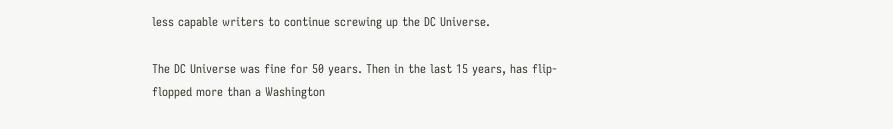less capable writers to continue screwing up the DC Universe.

The DC Universe was fine for 50 years. Then in the last 15 years, has flip-flopped more than a Washington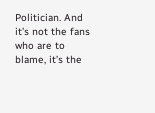Politician. And it’s not the fans who are to blame, it’s the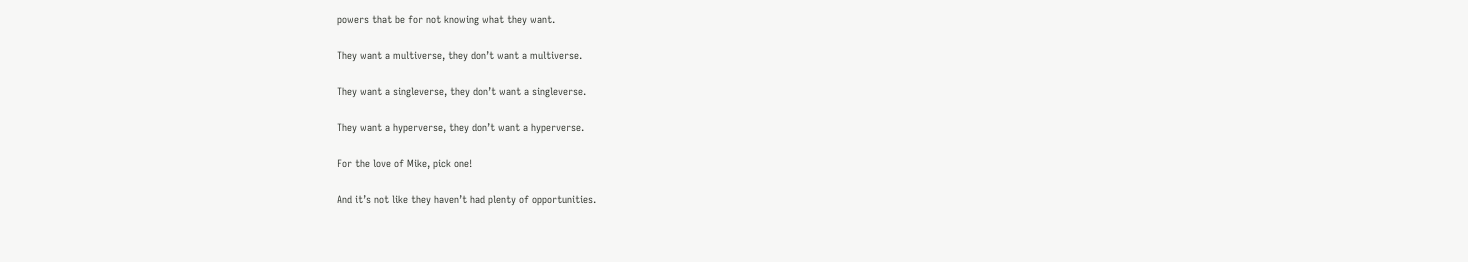powers that be for not knowing what they want.

They want a multiverse, they don’t want a multiverse.

They want a singleverse, they don’t want a singleverse.

They want a hyperverse, they don’t want a hyperverse.

For the love of Mike, pick one!

And it’s not like they haven’t had plenty of opportunities.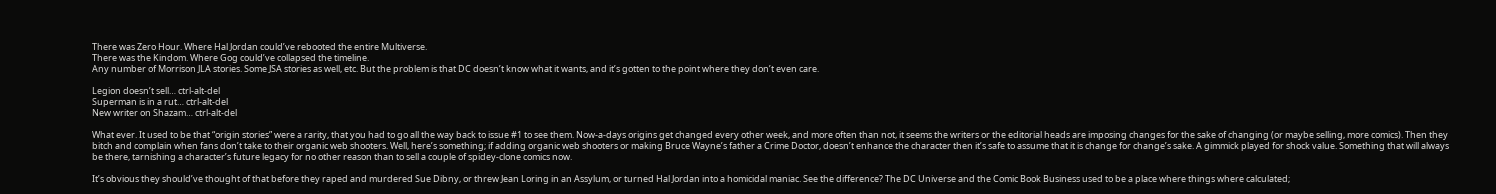There was Zero Hour. Where Hal Jordan could’ve rebooted the entire Multiverse.
There was the Kindom. Where Gog could’ve collapsed the timeline.
Any number of Morrison JLA stories. Some JSA stories as well, etc. But the problem is that DC doesn’t know what it wants, and it’s gotten to the point where they don’t even care.

Legion doesn’t sell… ctrl-alt-del
Superman is in a rut… ctrl-alt-del
New writer on Shazam… ctrl-alt-del

What ever. It used to be that “origin stories” were a rarity, that you had to go all the way back to issue #1 to see them. Now-a-days origins get changed every other week, and more often than not, it seems the writers or the editorial heads are imposing changes for the sake of changing (or maybe selling, more comics). Then they bitch and complain when fans don’t take to their organic web shooters. Well, here’s something; if adding organic web shooters or making Bruce Wayne’s father a Crime Doctor, doesn’t enhance the character then it’s safe to assume that it is change for change’s sake. A gimmick played for shock value. Something that will always be there, tarnishing a character’s future legacy for no other reason than to sell a couple of spidey-clone comics now.

It’s obvious they should’ve thought of that before they raped and murdered Sue Dibny, or threw Jean Loring in an Assylum, or turned Hal Jordan into a homicidal maniac. See the difference? The DC Universe and the Comic Book Business used to be a place where things where calculated;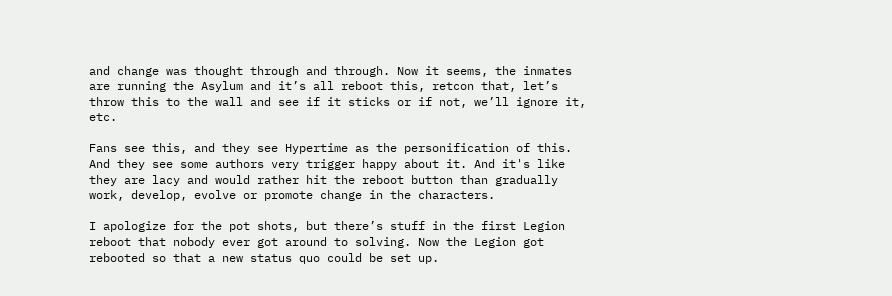and change was thought through and through. Now it seems, the inmates are running the Asylum and it’s all reboot this, retcon that, let’s throw this to the wall and see if it sticks or if not, we’ll ignore it, etc.

Fans see this, and they see Hypertime as the personification of this. And they see some authors very trigger happy about it. And it's like they are lacy and would rather hit the reboot button than gradually work, develop, evolve or promote change in the characters.

I apologize for the pot shots, but there’s stuff in the first Legion reboot that nobody ever got around to solving. Now the Legion got rebooted so that a new status quo could be set up.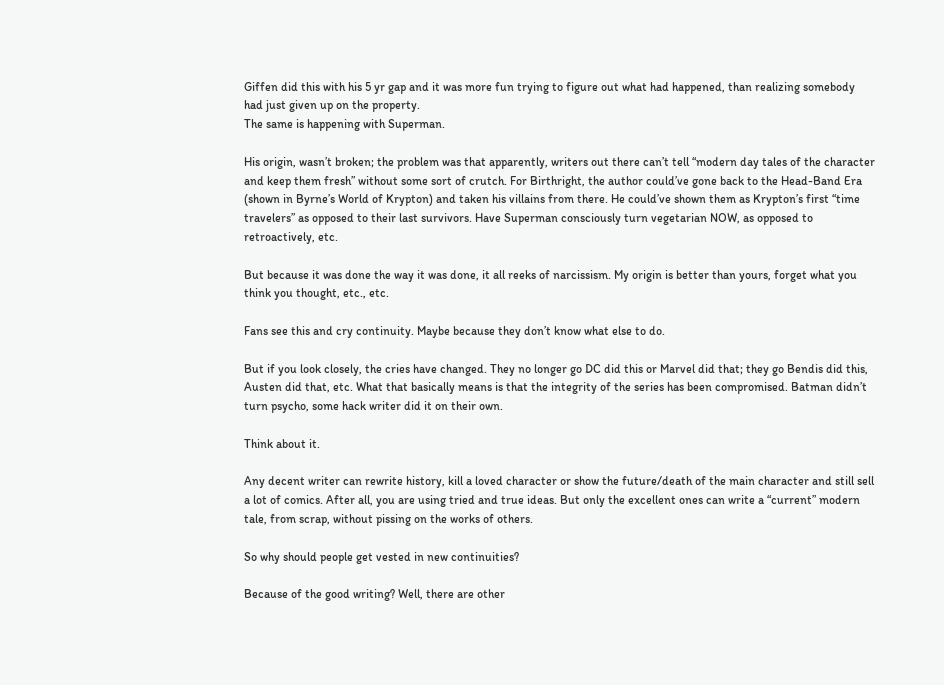Giffen did this with his 5 yr gap and it was more fun trying to figure out what had happened, than realizing somebody had just given up on the property.
The same is happening with Superman.

His origin, wasn’t broken; the problem was that apparently, writers out there can’t tell “modern day tales of the character and keep them fresh” without some sort of crutch. For Birthright, the author could’ve gone back to the Head-Band Era (shown in Byrne’s World of Krypton) and taken his villains from there. He could’ve shown them as Krypton’s first “time travelers” as opposed to their last survivors. Have Superman consciously turn vegetarian NOW, as opposed to retroactively, etc.

But because it was done the way it was done, it all reeks of narcissism. My origin is better than yours, forget what you think you thought, etc., etc.

Fans see this and cry continuity. Maybe because they don’t know what else to do.

But if you look closely, the cries have changed. They no longer go DC did this or Marvel did that; they go Bendis did this, Austen did that, etc. What that basically means is that the integrity of the series has been compromised. Batman didn’t turn psycho, some hack writer did it on their own.

Think about it.

Any decent writer can rewrite history, kill a loved character or show the future/death of the main character and still sell a lot of comics. After all, you are using tried and true ideas. But only the excellent ones can write a “current” modern tale, from scrap, without pissing on the works of others.

So why should people get vested in new continuities?

Because of the good writing? Well, there are other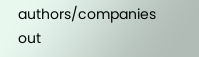authors/companies out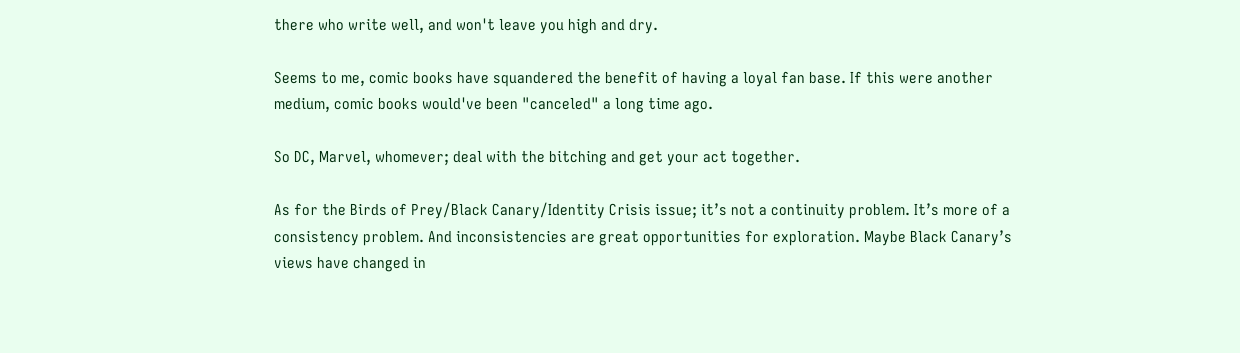there who write well, and won't leave you high and dry.

Seems to me, comic books have squandered the benefit of having a loyal fan base. If this were another medium, comic books would've been "canceled" a long time ago.

So DC, Marvel, whomever; deal with the bitching and get your act together.

As for the Birds of Prey/Black Canary/Identity Crisis issue; it’s not a continuity problem. It’s more of a consistency problem. And inconsistencies are great opportunities for exploration. Maybe Black Canary’s views have changed in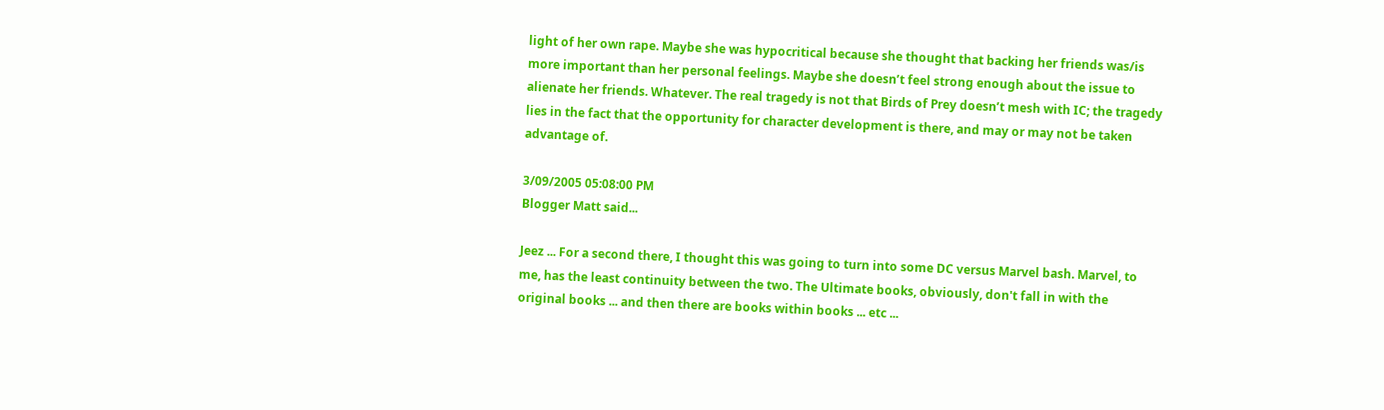light of her own rape. Maybe she was hypocritical because she thought that backing her friends was/is more important than her personal feelings. Maybe she doesn’t feel strong enough about the issue to alienate her friends. Whatever. The real tragedy is not that Birds of Prey doesn’t mesh with IC; the tragedy lies in the fact that the opportunity for character development is there, and may or may not be taken advantage of.

3/09/2005 05:08:00 PM
Blogger Matt said...

Jeez ... For a second there, I thought this was going to turn into some DC versus Marvel bash. Marvel, to me, has the least continuity between the two. The Ultimate books, obviously, don't fall in with the original books ... and then there are books within books ... etc ...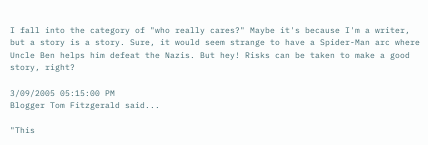I fall into the category of "who really cares?" Maybe it's because I'm a writer, but a story is a story. Sure, it would seem strange to have a Spider-Man arc where Uncle Ben helps him defeat the Nazis. But hey! Risks can be taken to make a good story, right?

3/09/2005 05:15:00 PM
Blogger Tom Fitzgerald said...

"This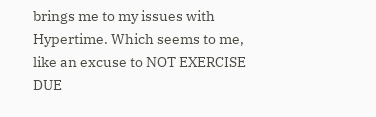brings me to my issues with Hypertime. Which seems to me, like an excuse to NOT EXERCISE DUE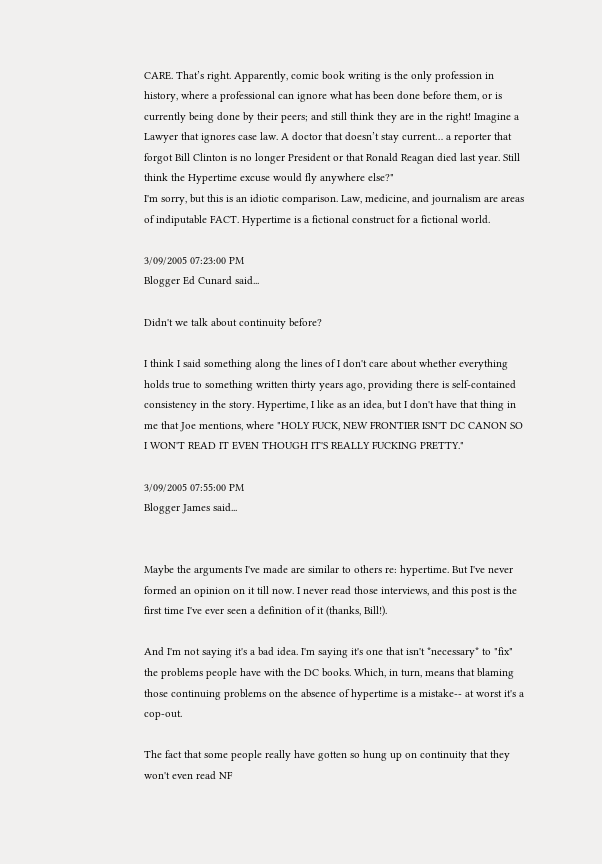CARE. That’s right. Apparently, comic book writing is the only profession in history, where a professional can ignore what has been done before them, or is currently being done by their peers; and still think they are in the right! Imagine a Lawyer that ignores case law. A doctor that doesn’t stay current… a reporter that forgot Bill Clinton is no longer President or that Ronald Reagan died last year. Still think the Hypertime excuse would fly anywhere else?"
I'm sorry, but this is an idiotic comparison. Law, medicine, and journalism are areas of indiputable FACT. Hypertime is a fictional construct for a fictional world.

3/09/2005 07:23:00 PM
Blogger Ed Cunard said...

Didn't we talk about continuity before?

I think I said something along the lines of I don't care about whether everything holds true to something written thirty years ago, providing there is self-contained consistency in the story. Hypertime, I like as an idea, but I don't have that thing in me that Joe mentions, where "HOLY FUCK, NEW FRONTIER ISN'T DC CANON SO I WON'T READ IT EVEN THOUGH IT'S REALLY FUCKING PRETTY."

3/09/2005 07:55:00 PM
Blogger James said...


Maybe the arguments I've made are similar to others re: hypertime. But I've never formed an opinion on it till now. I never read those interviews, and this post is the first time I've ever seen a definition of it (thanks, Bill!).

And I'm not saying it's a bad idea. I'm saying it's one that isn't *necessary* to "fix" the problems people have with the DC books. Which, in turn, means that blaming those continuing problems on the absence of hypertime is a mistake-- at worst it's a cop-out.

The fact that some people really have gotten so hung up on continuity that they won't even read NF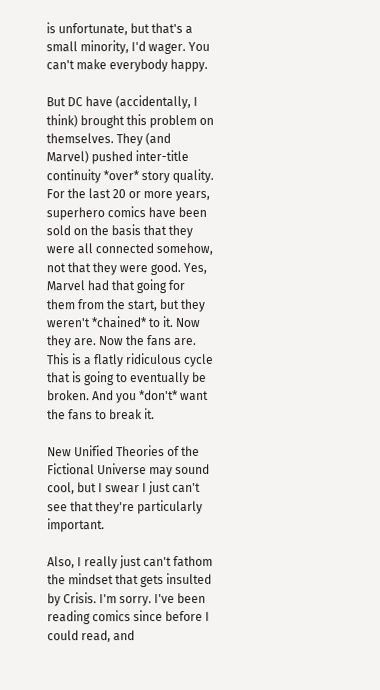is unfortunate, but that's a small minority, I'd wager. You can't make everybody happy.

But DC have (accidentally, I think) brought this problem on themselves. They (and Marvel) pushed inter-title continuity *over* story quality. For the last 20 or more years, superhero comics have been sold on the basis that they were all connected somehow, not that they were good. Yes, Marvel had that going for them from the start, but they weren't *chained* to it. Now they are. Now the fans are. This is a flatly ridiculous cycle that is going to eventually be broken. And you *don't* want the fans to break it.

New Unified Theories of the Fictional Universe may sound cool, but I swear I just can't see that they're particularly important.

Also, I really just can't fathom the mindset that gets insulted by Crisis. I'm sorry. I've been reading comics since before I could read, and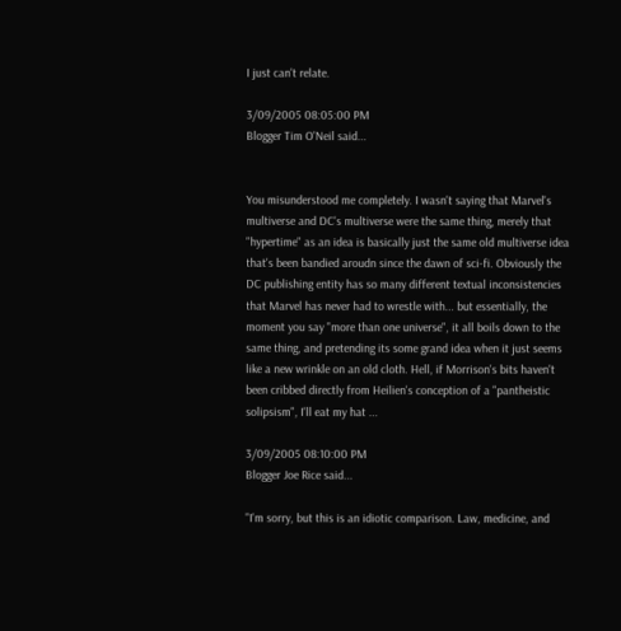I just can't relate.

3/09/2005 08:05:00 PM
Blogger Tim O'Neil said...


You misunderstood me completely. I wasn't saying that Marvel's multiverse and DC's multiverse were the same thing, merely that "hypertime" as an idea is basically just the same old multiverse idea that's been bandied aroudn since the dawn of sci-fi. Obviously the DC publishing entity has so many different textual inconsistencies that Marvel has never had to wrestle with... but essentially, the moment you say "more than one universe", it all boils down to the same thing, and pretending its some grand idea when it just seems like a new wrinkle on an old cloth. Hell, if Morrison's bits haven't been cribbed directly from Heilien's conception of a "pantheistic solipsism", I'll eat my hat ...

3/09/2005 08:10:00 PM
Blogger Joe Rice said...

"I'm sorry, but this is an idiotic comparison. Law, medicine, and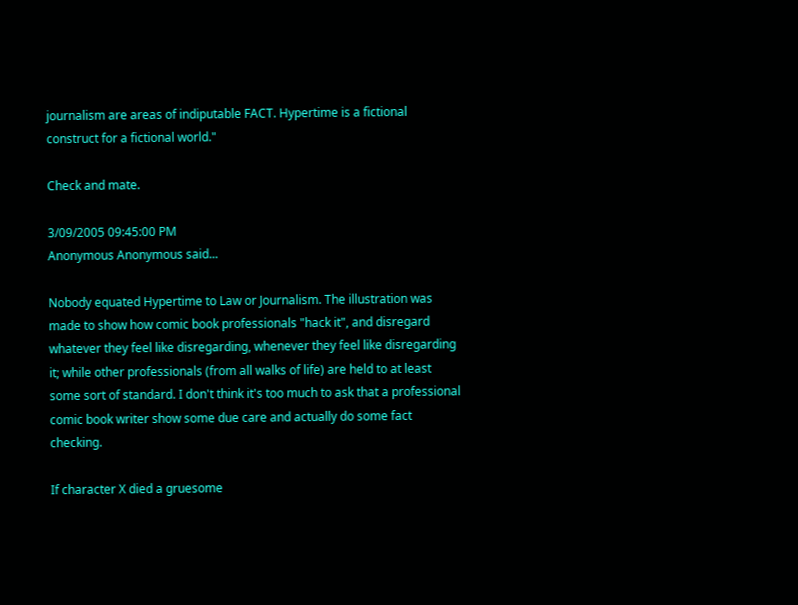journalism are areas of indiputable FACT. Hypertime is a fictional construct for a fictional world."

Check and mate.

3/09/2005 09:45:00 PM
Anonymous Anonymous said...

Nobody equated Hypertime to Law or Journalism. The illustration was made to show how comic book professionals "hack it", and disregard whatever they feel like disregarding, whenever they feel like disregarding it; while other professionals (from all walks of life) are held to at least some sort of standard. I don't think it's too much to ask that a professional comic book writer show some due care and actually do some fact checking.

If character X died a gruesome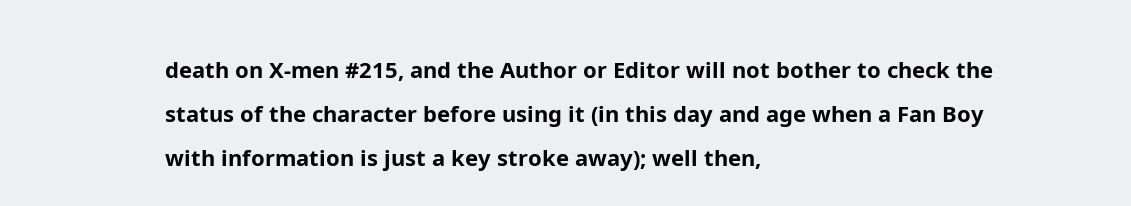death on X-men #215, and the Author or Editor will not bother to check the status of the character before using it (in this day and age when a Fan Boy with information is just a key stroke away); well then,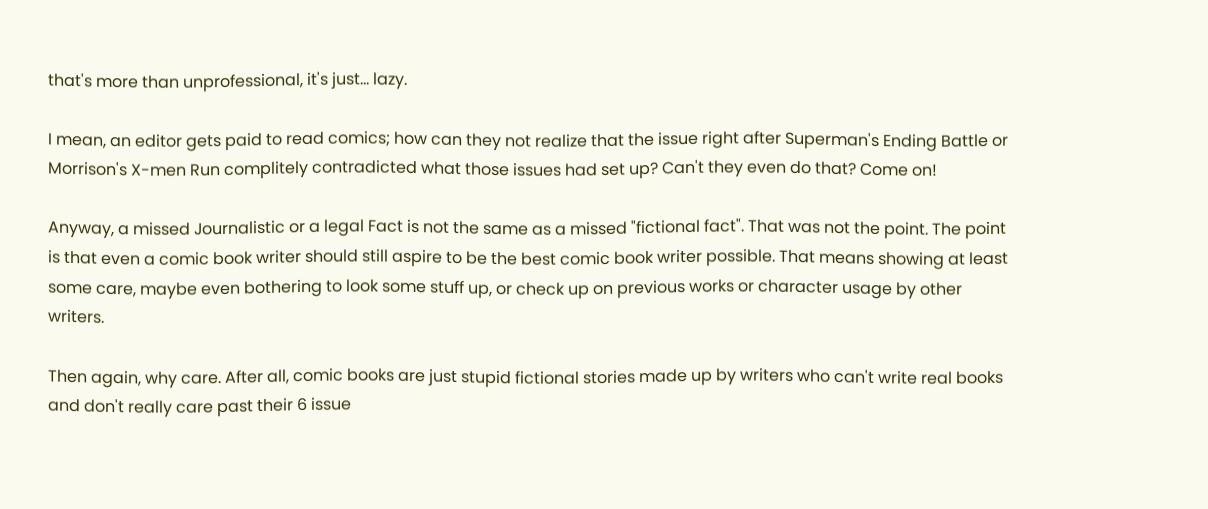that's more than unprofessional, it's just... lazy.

I mean, an editor gets paid to read comics; how can they not realize that the issue right after Superman's Ending Battle or Morrison's X-men Run complitely contradicted what those issues had set up? Can't they even do that? Come on!

Anyway, a missed Journalistic or a legal Fact is not the same as a missed "fictional fact". That was not the point. The point is that even a comic book writer should still aspire to be the best comic book writer possible. That means showing at least some care, maybe even bothering to look some stuff up, or check up on previous works or character usage by other writers.

Then again, why care. After all, comic books are just stupid fictional stories made up by writers who can't write real books and don't really care past their 6 issue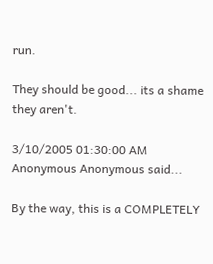run.

They should be good... its a shame they aren't.

3/10/2005 01:30:00 AM
Anonymous Anonymous said...

By the way, this is a COMPLETELY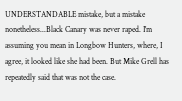UNDERSTANDABLE mistake, but a mistake nonetheless...Black Canary was never raped. I'm assuming you mean in Longbow Hunters, where, I agree, it looked like she had been. But Mike Grell has repeatedly said that was not the case.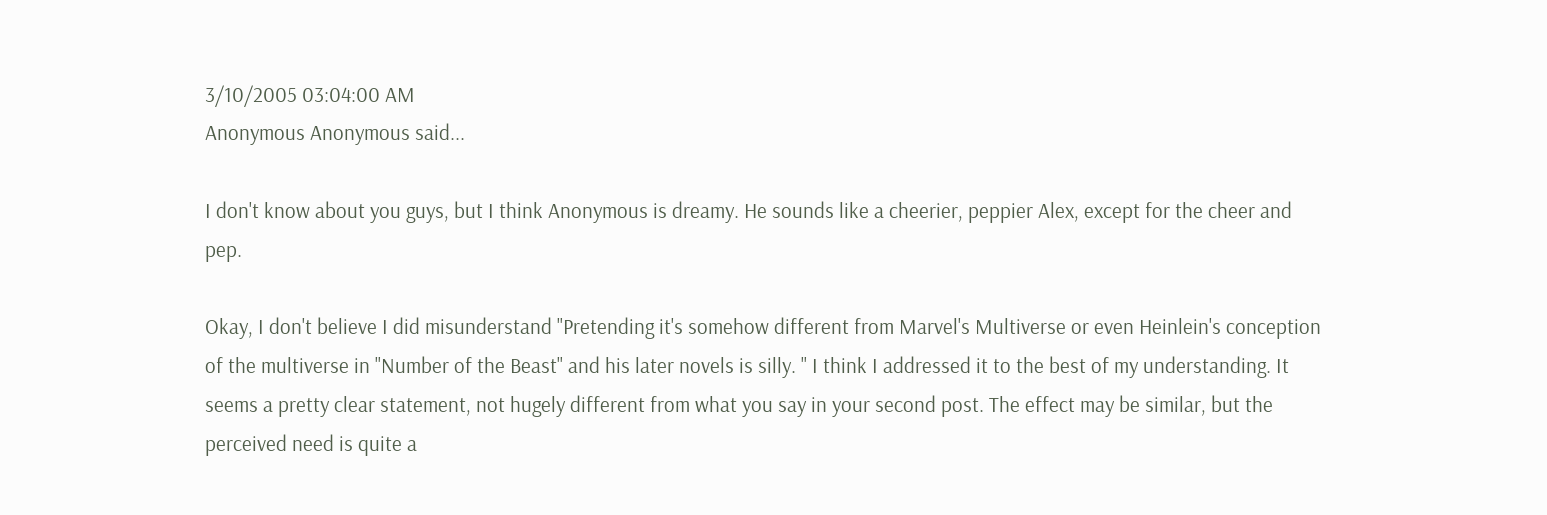3/10/2005 03:04:00 AM
Anonymous Anonymous said...

I don't know about you guys, but I think Anonymous is dreamy. He sounds like a cheerier, peppier Alex, except for the cheer and pep.

Okay, I don't believe I did misunderstand "Pretending it's somehow different from Marvel's Multiverse or even Heinlein's conception of the multiverse in "Number of the Beast" and his later novels is silly. " I think I addressed it to the best of my understanding. It seems a pretty clear statement, not hugely different from what you say in your second post. The effect may be similar, but the perceived need is quite a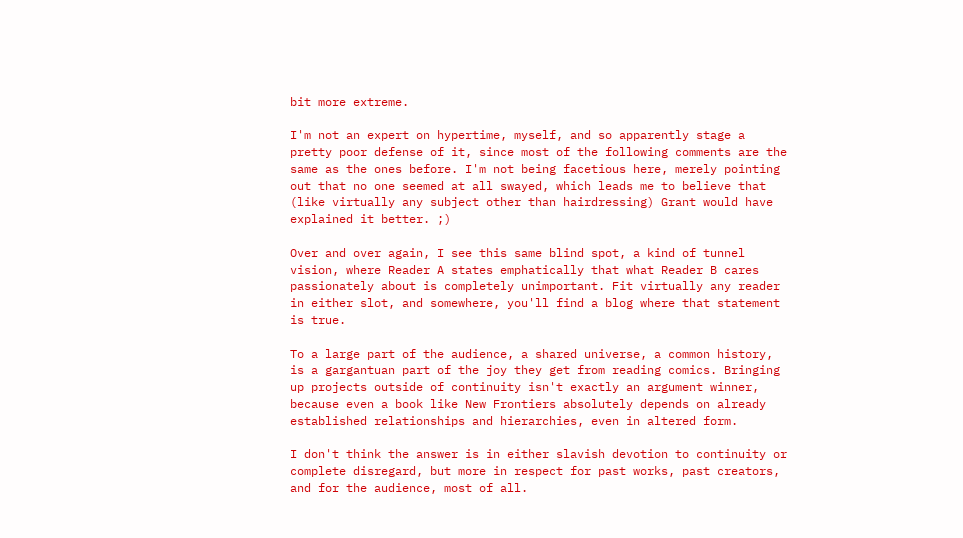bit more extreme.

I'm not an expert on hypertime, myself, and so apparently stage a pretty poor defense of it, since most of the following comments are the same as the ones before. I'm not being facetious here, merely pointing out that no one seemed at all swayed, which leads me to believe that (like virtually any subject other than hairdressing) Grant would have explained it better. ;)

Over and over again, I see this same blind spot, a kind of tunnel vision, where Reader A states emphatically that what Reader B cares passionately about is completely unimportant. Fit virtually any reader in either slot, and somewhere, you'll find a blog where that statement is true.

To a large part of the audience, a shared universe, a common history, is a gargantuan part of the joy they get from reading comics. Bringing up projects outside of continuity isn't exactly an argument winner, because even a book like New Frontiers absolutely depends on already established relationships and hierarchies, even in altered form.

I don't think the answer is in either slavish devotion to continuity or complete disregard, but more in respect for past works, past creators, and for the audience, most of all.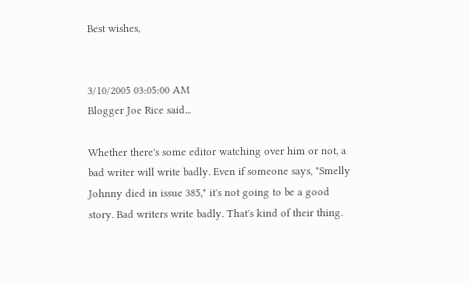Best wishes,


3/10/2005 03:05:00 AM
Blogger Joe Rice said...

Whether there's some editor watching over him or not, a bad writer will write badly. Even if someone says, "Smelly Johnny died in issue 385," it's not going to be a good story. Bad writers write badly. That's kind of their thing.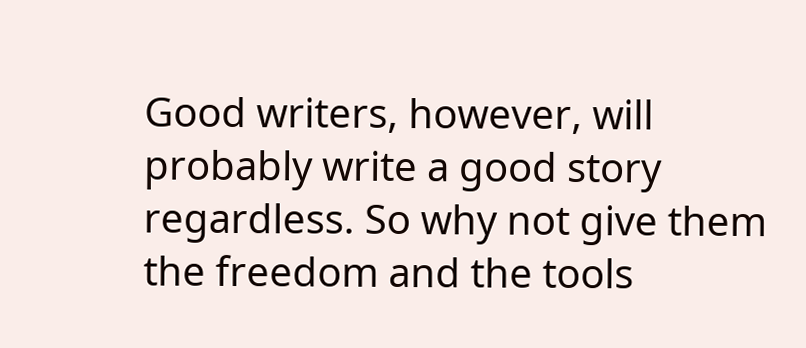Good writers, however, will probably write a good story regardless. So why not give them the freedom and the tools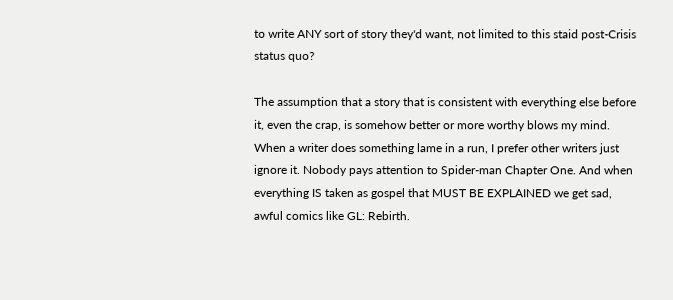to write ANY sort of story they'd want, not limited to this staid post-Crisis status quo?

The assumption that a story that is consistent with everything else before it, even the crap, is somehow better or more worthy blows my mind. When a writer does something lame in a run, I prefer other writers just ignore it. Nobody pays attention to Spider-man Chapter One. And when everything IS taken as gospel that MUST BE EXPLAINED we get sad, awful comics like GL: Rebirth.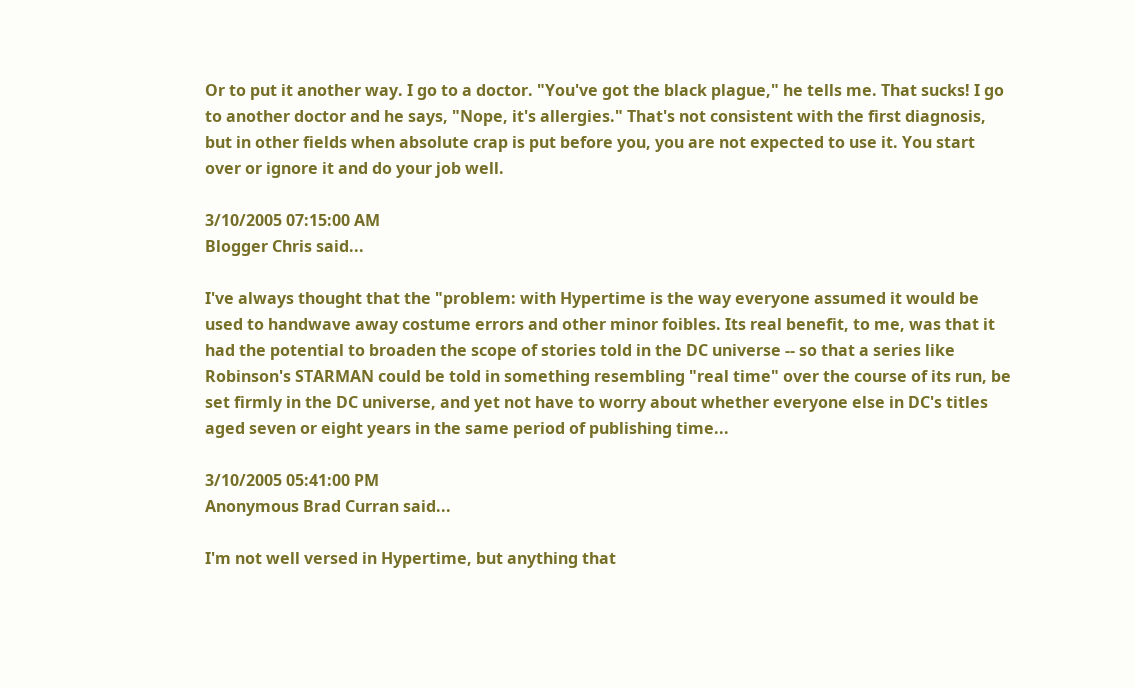Or to put it another way. I go to a doctor. "You've got the black plague," he tells me. That sucks! I go to another doctor and he says, "Nope, it's allergies." That's not consistent with the first diagnosis, but in other fields when absolute crap is put before you, you are not expected to use it. You start over or ignore it and do your job well.

3/10/2005 07:15:00 AM
Blogger Chris said...

I've always thought that the "problem: with Hypertime is the way everyone assumed it would be used to handwave away costume errors and other minor foibles. Its real benefit, to me, was that it had the potential to broaden the scope of stories told in the DC universe -- so that a series like Robinson's STARMAN could be told in something resembling "real time" over the course of its run, be set firmly in the DC universe, and yet not have to worry about whether everyone else in DC's titles aged seven or eight years in the same period of publishing time...

3/10/2005 05:41:00 PM
Anonymous Brad Curran said...

I'm not well versed in Hypertime, but anything that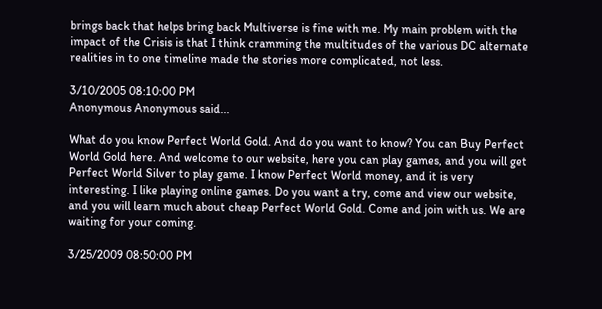brings back that helps bring back Multiverse is fine with me. My main problem with the impact of the Crisis is that I think cramming the multitudes of the various DC alternate realities in to one timeline made the stories more complicated, not less.

3/10/2005 08:10:00 PM
Anonymous Anonymous said...

What do you know Perfect World Gold. And do you want to know? You can Buy Perfect World Gold here. And welcome to our website, here you can play games, and you will get Perfect World Silver to play game. I know Perfect World money, and it is very interesting. I like playing online games. Do you want a try, come and view our website, and you will learn much about cheap Perfect World Gold. Come and join with us. We are waiting for your coming.

3/25/2009 08:50:00 PM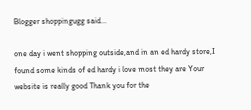Blogger shoppingugg said...

one day i went shopping outside,and in an ed hardy store,I found some kinds of ed hardy i love most they are Your website is really good Thank you for the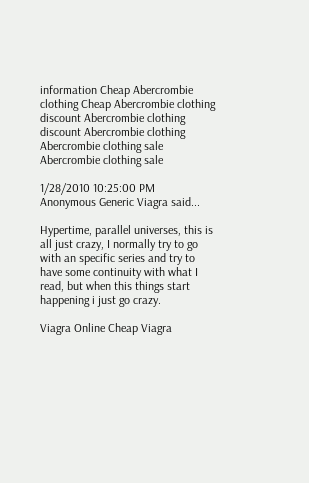information Cheap Abercrombie clothing Cheap Abercrombie clothing discount Abercrombie clothing discount Abercrombie clothing Abercrombie clothing sale Abercrombie clothing sale

1/28/2010 10:25:00 PM
Anonymous Generic Viagra said...

Hypertime, parallel universes, this is all just crazy, I normally try to go with an specific series and try to have some continuity with what I read, but when this things start happening i just go crazy.

Viagra Online Cheap Viagra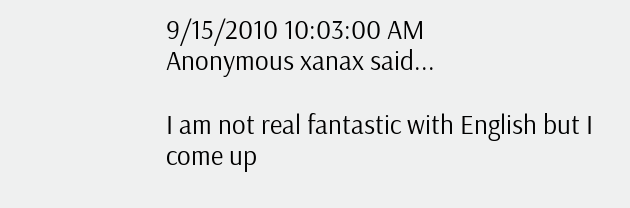9/15/2010 10:03:00 AM
Anonymous xanax said...

I am not real fantastic with English but I come up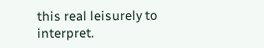this real leisurely to interpret.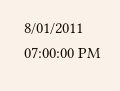8/01/2011 07:00:00 PM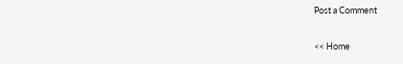Post a Comment

<< Home